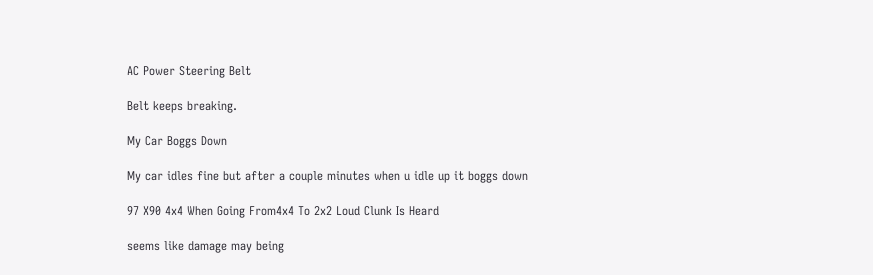AC Power Steering Belt

Belt keeps breaking.

My Car Boggs Down

My car idles fine but after a couple minutes when u idle up it boggs down

97 X90 4x4 When Going From4x4 To 2x2 Loud Clunk Is Heard

seems like damage may being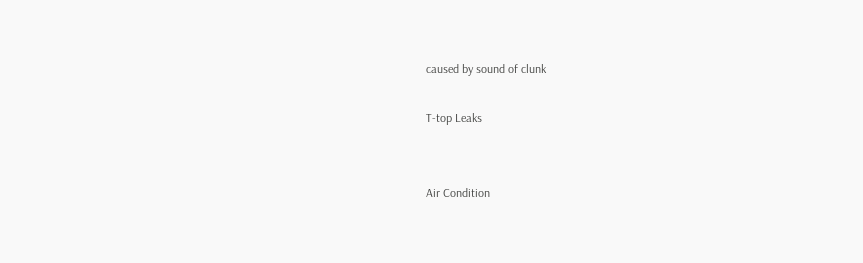caused by sound of clunk

T-top Leaks


Air Condition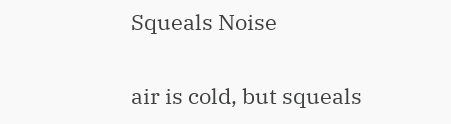Squeals Noise

air is cold, but squeals